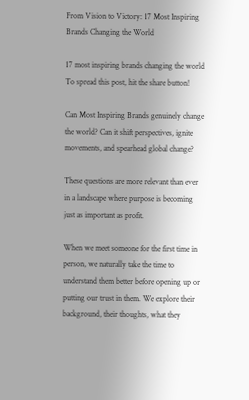From Vision to Victory: 17 Most Inspiring Brands Changing the World

17 most inspiring brands changing the world
To spread this post, hit the share button!

Can Most Inspiring Brands genuinely change the world? Can it shift perspectives, ignite movements, and spearhead global change?

These questions are more relevant than ever in a landscape where purpose is becoming just as important as profit.

When we meet someone for the first time in person, we naturally take the time to understand them better before opening up or putting our trust in them. We explore their background, their thoughts, what they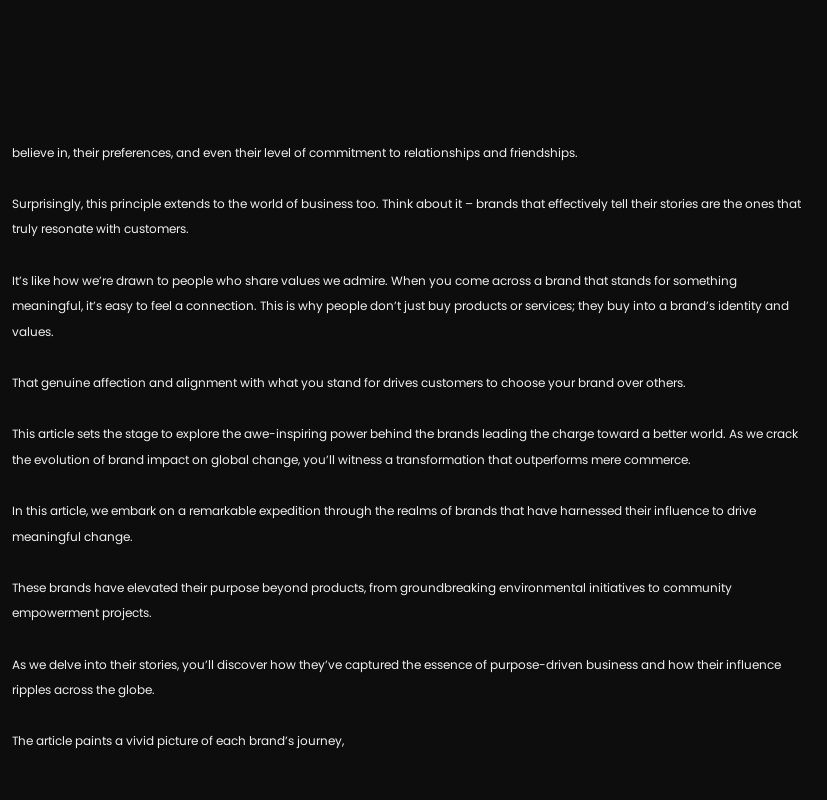believe in, their preferences, and even their level of commitment to relationships and friendships.

Surprisingly, this principle extends to the world of business too. Think about it – brands that effectively tell their stories are the ones that truly resonate with customers.

It’s like how we’re drawn to people who share values we admire. When you come across a brand that stands for something meaningful, it’s easy to feel a connection. This is why people don’t just buy products or services; they buy into a brand’s identity and values.

That genuine affection and alignment with what you stand for drives customers to choose your brand over others.

This article sets the stage to explore the awe-inspiring power behind the brands leading the charge toward a better world. As we crack the evolution of brand impact on global change, you’ll witness a transformation that outperforms mere commerce.

In this article, we embark on a remarkable expedition through the realms of brands that have harnessed their influence to drive meaningful change.

These brands have elevated their purpose beyond products, from groundbreaking environmental initiatives to community empowerment projects.

As we delve into their stories, you’ll discover how they’ve captured the essence of purpose-driven business and how their influence ripples across the globe.

The article paints a vivid picture of each brand’s journey,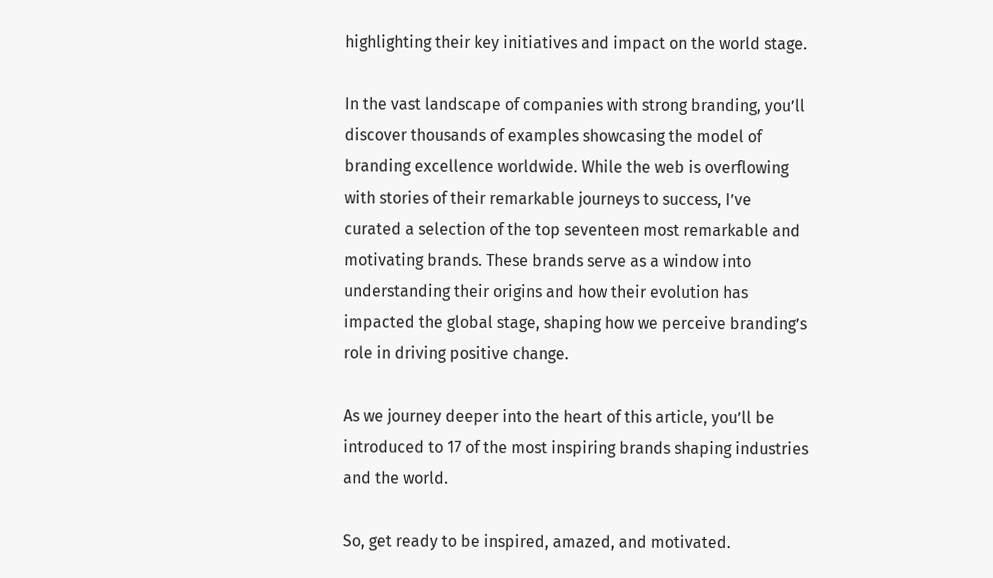highlighting their key initiatives and impact on the world stage.

In the vast landscape of companies with strong branding, you’ll discover thousands of examples showcasing the model of branding excellence worldwide. While the web is overflowing with stories of their remarkable journeys to success, I’ve curated a selection of the top seventeen most remarkable and motivating brands. These brands serve as a window into understanding their origins and how their evolution has impacted the global stage, shaping how we perceive branding’s role in driving positive change.

As we journey deeper into the heart of this article, you’ll be introduced to 17 of the most inspiring brands shaping industries and the world.

So, get ready to be inspired, amazed, and motivated.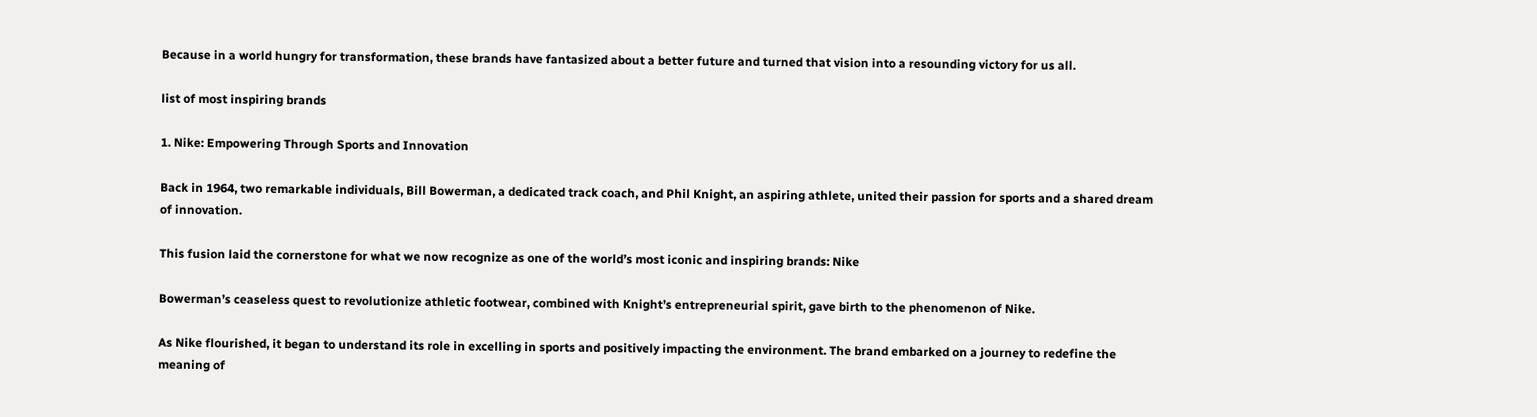Because in a world hungry for transformation, these brands have fantasized about a better future and turned that vision into a resounding victory for us all.

list of most inspiring brands

1. Nike: Empowering Through Sports and Innovation

Back in 1964, two remarkable individuals, Bill Bowerman, a dedicated track coach, and Phil Knight, an aspiring athlete, united their passion for sports and a shared dream of innovation.

This fusion laid the cornerstone for what we now recognize as one of the world’s most iconic and inspiring brands: Nike

Bowerman’s ceaseless quest to revolutionize athletic footwear, combined with Knight’s entrepreneurial spirit, gave birth to the phenomenon of Nike.

As Nike flourished, it began to understand its role in excelling in sports and positively impacting the environment. The brand embarked on a journey to redefine the meaning of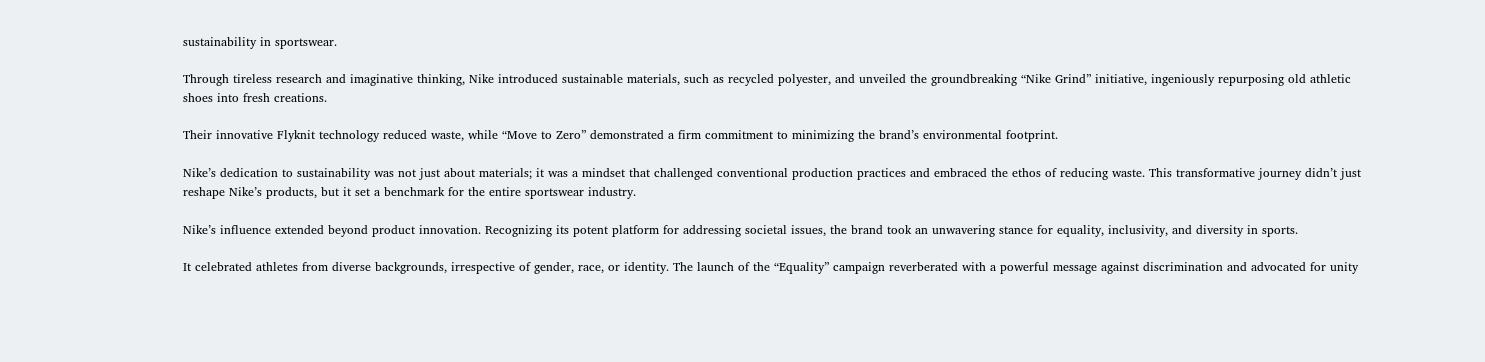sustainability in sportswear.

Through tireless research and imaginative thinking, Nike introduced sustainable materials, such as recycled polyester, and unveiled the groundbreaking “Nike Grind” initiative, ingeniously repurposing old athletic shoes into fresh creations.

Their innovative Flyknit technology reduced waste, while “Move to Zero” demonstrated a firm commitment to minimizing the brand’s environmental footprint.

Nike’s dedication to sustainability was not just about materials; it was a mindset that challenged conventional production practices and embraced the ethos of reducing waste. This transformative journey didn’t just reshape Nike’s products, but it set a benchmark for the entire sportswear industry.

Nike’s influence extended beyond product innovation. Recognizing its potent platform for addressing societal issues, the brand took an unwavering stance for equality, inclusivity, and diversity in sports.

It celebrated athletes from diverse backgrounds, irrespective of gender, race, or identity. The launch of the “Equality” campaign reverberated with a powerful message against discrimination and advocated for unity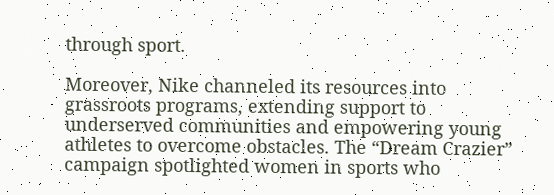through sport.

Moreover, Nike channeled its resources into grassroots programs, extending support to underserved communities and empowering young athletes to overcome obstacles. The “Dream Crazier” campaign spotlighted women in sports who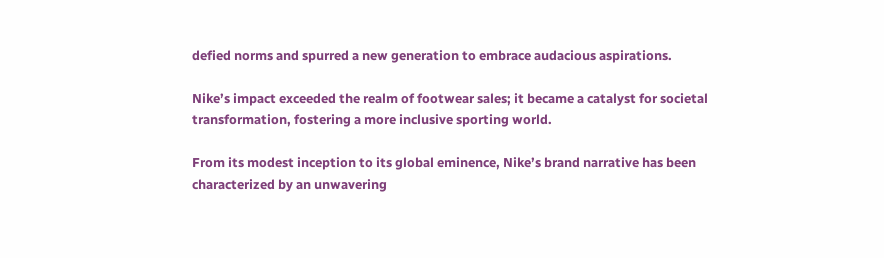defied norms and spurred a new generation to embrace audacious aspirations.

Nike’s impact exceeded the realm of footwear sales; it became a catalyst for societal transformation, fostering a more inclusive sporting world.

From its modest inception to its global eminence, Nike’s brand narrative has been characterized by an unwavering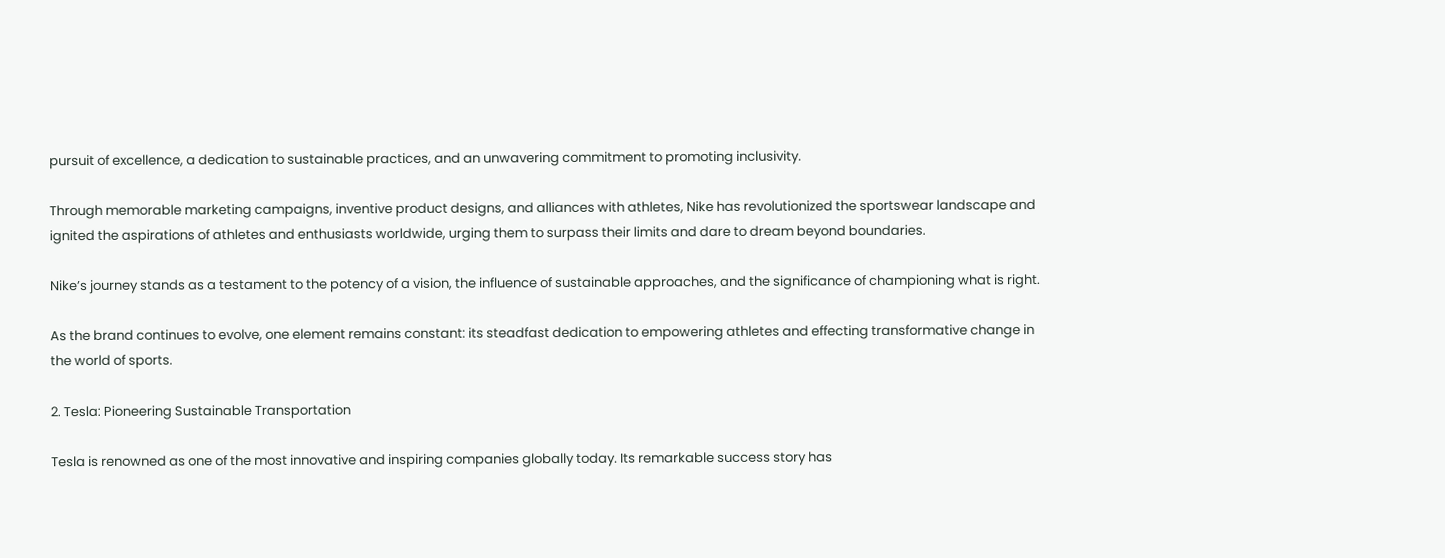pursuit of excellence, a dedication to sustainable practices, and an unwavering commitment to promoting inclusivity.

Through memorable marketing campaigns, inventive product designs, and alliances with athletes, Nike has revolutionized the sportswear landscape and ignited the aspirations of athletes and enthusiasts worldwide, urging them to surpass their limits and dare to dream beyond boundaries.

Nike’s journey stands as a testament to the potency of a vision, the influence of sustainable approaches, and the significance of championing what is right.

As the brand continues to evolve, one element remains constant: its steadfast dedication to empowering athletes and effecting transformative change in the world of sports.

2. Tesla: Pioneering Sustainable Transportation

Tesla is renowned as one of the most innovative and inspiring companies globally today. Its remarkable success story has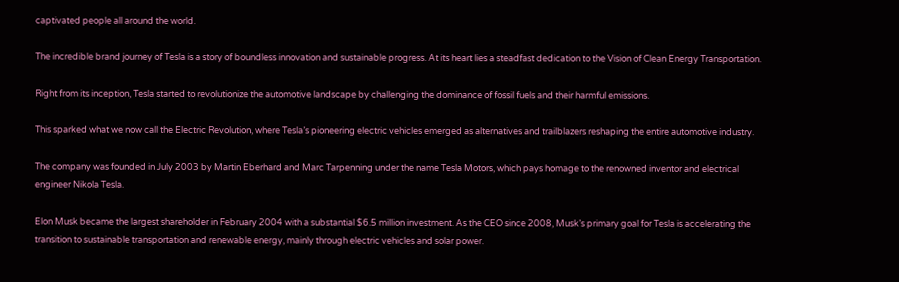captivated people all around the world.

The incredible brand journey of Tesla is a story of boundless innovation and sustainable progress. At its heart lies a steadfast dedication to the Vision of Clean Energy Transportation.

Right from its inception, Tesla started to revolutionize the automotive landscape by challenging the dominance of fossil fuels and their harmful emissions.

This sparked what we now call the Electric Revolution, where Tesla’s pioneering electric vehicles emerged as alternatives and trailblazers reshaping the entire automotive industry.

The company was founded in July 2003 by Martin Eberhard and Marc Tarpenning under the name Tesla Motors, which pays homage to the renowned inventor and electrical engineer Nikola Tesla.

Elon Musk became the largest shareholder in February 2004 with a substantial $6.5 million investment. As the CEO since 2008, Musk’s primary goal for Tesla is accelerating the transition to sustainable transportation and renewable energy, mainly through electric vehicles and solar power.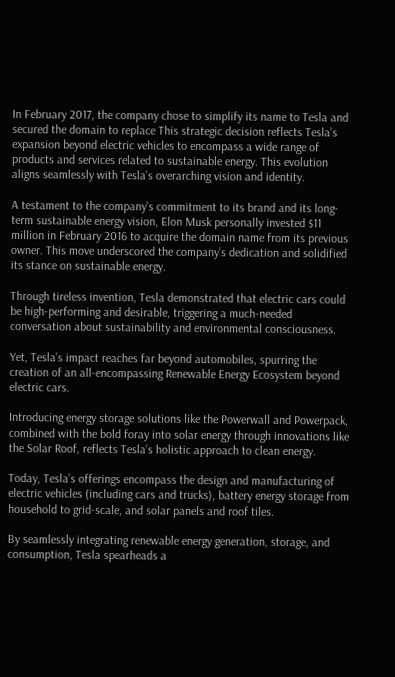In February 2017, the company chose to simplify its name to Tesla and secured the domain to replace This strategic decision reflects Tesla’s expansion beyond electric vehicles to encompass a wide range of products and services related to sustainable energy. This evolution aligns seamlessly with Tesla’s overarching vision and identity.

A testament to the company’s commitment to its brand and its long-term sustainable energy vision, Elon Musk personally invested $11 million in February 2016 to acquire the domain name from its previous owner. This move underscored the company’s dedication and solidified its stance on sustainable energy.

Through tireless invention, Tesla demonstrated that electric cars could be high-performing and desirable, triggering a much-needed conversation about sustainability and environmental consciousness.

Yet, Tesla’s impact reaches far beyond automobiles, spurring the creation of an all-encompassing Renewable Energy Ecosystem beyond electric cars.

Introducing energy storage solutions like the Powerwall and Powerpack, combined with the bold foray into solar energy through innovations like the Solar Roof, reflects Tesla’s holistic approach to clean energy.

Today, Tesla’s offerings encompass the design and manufacturing of electric vehicles (including cars and trucks), battery energy storage from household to grid-scale, and solar panels and roof tiles.

By seamlessly integrating renewable energy generation, storage, and consumption, Tesla spearheads a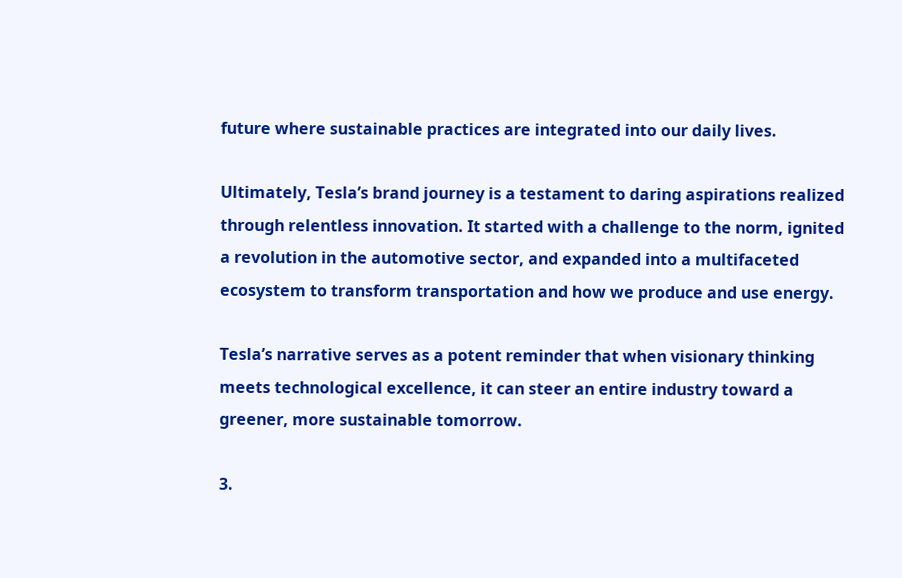future where sustainable practices are integrated into our daily lives.

Ultimately, Tesla’s brand journey is a testament to daring aspirations realized through relentless innovation. It started with a challenge to the norm, ignited a revolution in the automotive sector, and expanded into a multifaceted ecosystem to transform transportation and how we produce and use energy.

Tesla’s narrative serves as a potent reminder that when visionary thinking meets technological excellence, it can steer an entire industry toward a greener, more sustainable tomorrow.

3.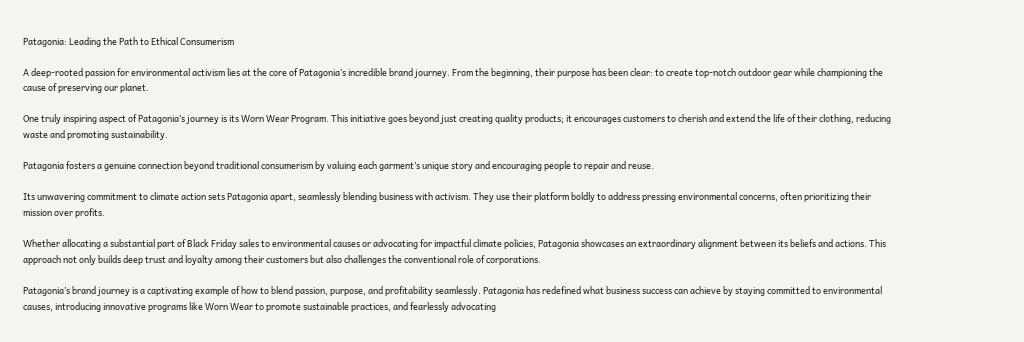Patagonia: Leading the Path to Ethical Consumerism

A deep-rooted passion for environmental activism lies at the core of Patagonia’s incredible brand journey. From the beginning, their purpose has been clear: to create top-notch outdoor gear while championing the cause of preserving our planet.

One truly inspiring aspect of Patagonia’s journey is its Worn Wear Program. This initiative goes beyond just creating quality products; it encourages customers to cherish and extend the life of their clothing, reducing waste and promoting sustainability.

Patagonia fosters a genuine connection beyond traditional consumerism by valuing each garment’s unique story and encouraging people to repair and reuse.

Its unwavering commitment to climate action sets Patagonia apart, seamlessly blending business with activism. They use their platform boldly to address pressing environmental concerns, often prioritizing their mission over profits.

Whether allocating a substantial part of Black Friday sales to environmental causes or advocating for impactful climate policies, Patagonia showcases an extraordinary alignment between its beliefs and actions. This approach not only builds deep trust and loyalty among their customers but also challenges the conventional role of corporations.

Patagonia’s brand journey is a captivating example of how to blend passion, purpose, and profitability seamlessly. Patagonia has redefined what business success can achieve by staying committed to environmental causes, introducing innovative programs like Worn Wear to promote sustainable practices, and fearlessly advocating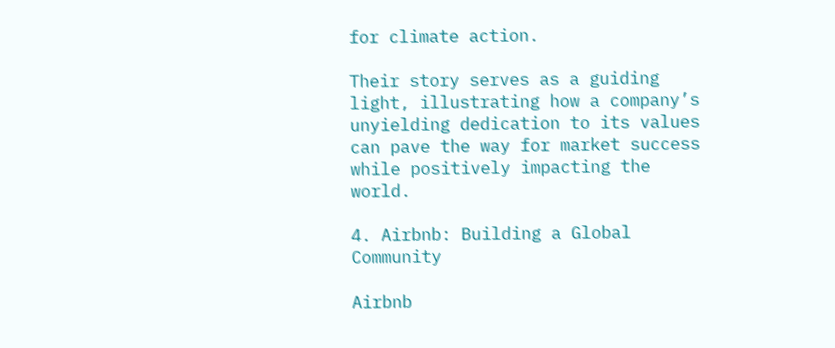for climate action.

Their story serves as a guiding light, illustrating how a company’s unyielding dedication to its values can pave the way for market success while positively impacting the world.

4. Airbnb: Building a Global Community

Airbnb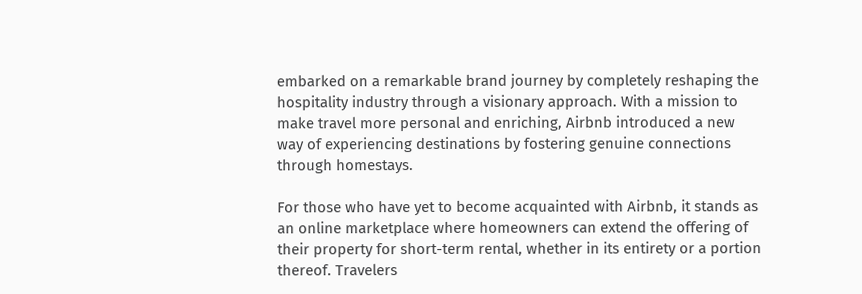embarked on a remarkable brand journey by completely reshaping the hospitality industry through a visionary approach. With a mission to make travel more personal and enriching, Airbnb introduced a new way of experiencing destinations by fostering genuine connections through homestays.

For those who have yet to become acquainted with Airbnb, it stands as an online marketplace where homeowners can extend the offering of their property for short-term rental, whether in its entirety or a portion thereof. Travelers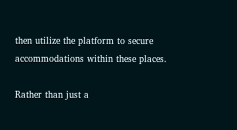then utilize the platform to secure accommodations within these places.

Rather than just a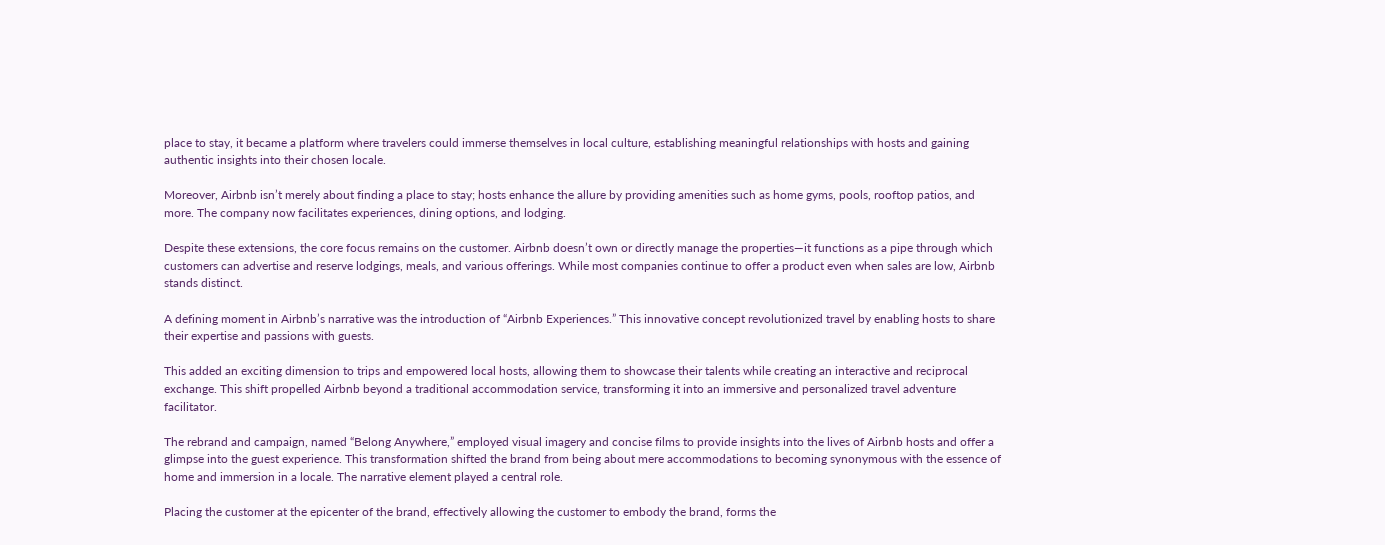place to stay, it became a platform where travelers could immerse themselves in local culture, establishing meaningful relationships with hosts and gaining authentic insights into their chosen locale.

Moreover, Airbnb isn’t merely about finding a place to stay; hosts enhance the allure by providing amenities such as home gyms, pools, rooftop patios, and more. The company now facilitates experiences, dining options, and lodging.

Despite these extensions, the core focus remains on the customer. Airbnb doesn’t own or directly manage the properties—it functions as a pipe through which customers can advertise and reserve lodgings, meals, and various offerings. While most companies continue to offer a product even when sales are low, Airbnb stands distinct.

A defining moment in Airbnb’s narrative was the introduction of “Airbnb Experiences.” This innovative concept revolutionized travel by enabling hosts to share their expertise and passions with guests.

This added an exciting dimension to trips and empowered local hosts, allowing them to showcase their talents while creating an interactive and reciprocal exchange. This shift propelled Airbnb beyond a traditional accommodation service, transforming it into an immersive and personalized travel adventure facilitator.

The rebrand and campaign, named “Belong Anywhere,” employed visual imagery and concise films to provide insights into the lives of Airbnb hosts and offer a glimpse into the guest experience. This transformation shifted the brand from being about mere accommodations to becoming synonymous with the essence of home and immersion in a locale. The narrative element played a central role.

Placing the customer at the epicenter of the brand, effectively allowing the customer to embody the brand, forms the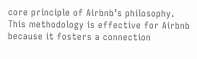core principle of Airbnb’s philosophy. This methodology is effective for Airbnb because it fosters a connection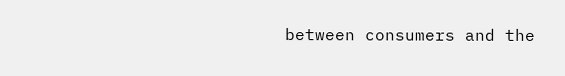between consumers and the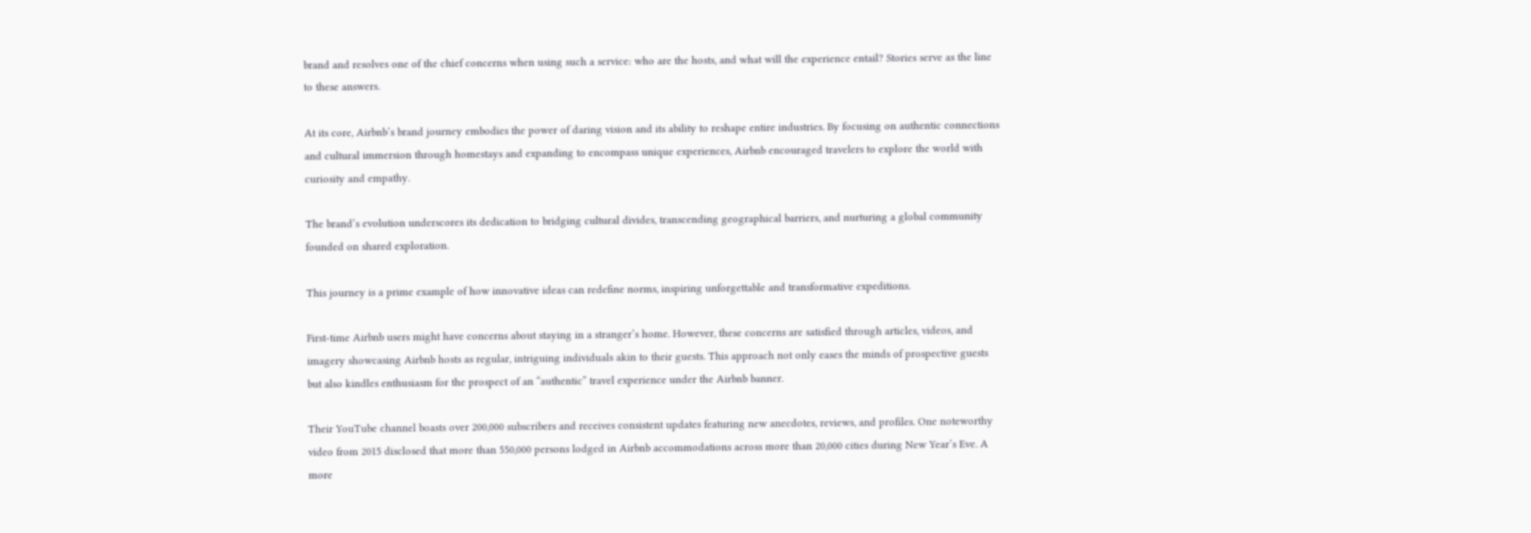brand and resolves one of the chief concerns when using such a service: who are the hosts, and what will the experience entail? Stories serve as the line to these answers.

At its core, Airbnb’s brand journey embodies the power of daring vision and its ability to reshape entire industries. By focusing on authentic connections and cultural immersion through homestays and expanding to encompass unique experiences, Airbnb encouraged travelers to explore the world with curiosity and empathy.

The brand’s evolution underscores its dedication to bridging cultural divides, transcending geographical barriers, and nurturing a global community founded on shared exploration.

This journey is a prime example of how innovative ideas can redefine norms, inspiring unforgettable and transformative expeditions.

First-time Airbnb users might have concerns about staying in a stranger’s home. However, these concerns are satisfied through articles, videos, and imagery showcasing Airbnb hosts as regular, intriguing individuals akin to their guests. This approach not only eases the minds of prospective guests but also kindles enthusiasm for the prospect of an “authentic” travel experience under the Airbnb banner.

Their YouTube channel boasts over 200,000 subscribers and receives consistent updates featuring new anecdotes, reviews, and profiles. One noteworthy video from 2015 disclosed that more than 550,000 persons lodged in Airbnb accommodations across more than 20,000 cities during New Year’s Eve. A more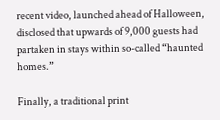recent video, launched ahead of Halloween, disclosed that upwards of 9,000 guests had partaken in stays within so-called “haunted homes.”

Finally, a traditional print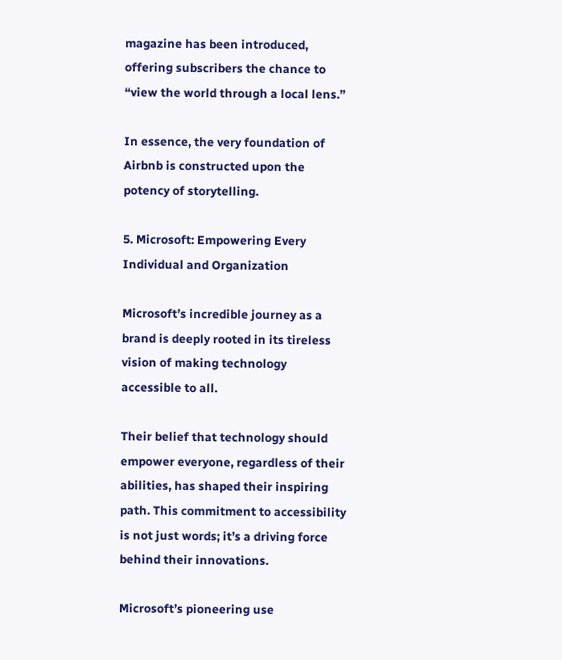magazine has been introduced, offering subscribers the chance to “view the world through a local lens.”

In essence, the very foundation of Airbnb is constructed upon the potency of storytelling.

5. Microsoft: Empowering Every Individual and Organization

Microsoft’s incredible journey as a brand is deeply rooted in its tireless vision of making technology accessible to all.

Their belief that technology should empower everyone, regardless of their abilities, has shaped their inspiring path. This commitment to accessibility is not just words; it’s a driving force behind their innovations.

Microsoft’s pioneering use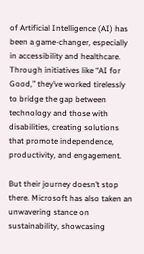of Artificial Intelligence (AI) has been a game-changer, especially in accessibility and healthcare. Through initiatives like “AI for Good,” they’ve worked tirelessly to bridge the gap between technology and those with disabilities, creating solutions that promote independence, productivity, and engagement.

But their journey doesn’t stop there. Microsoft has also taken an unwavering stance on sustainability, showcasing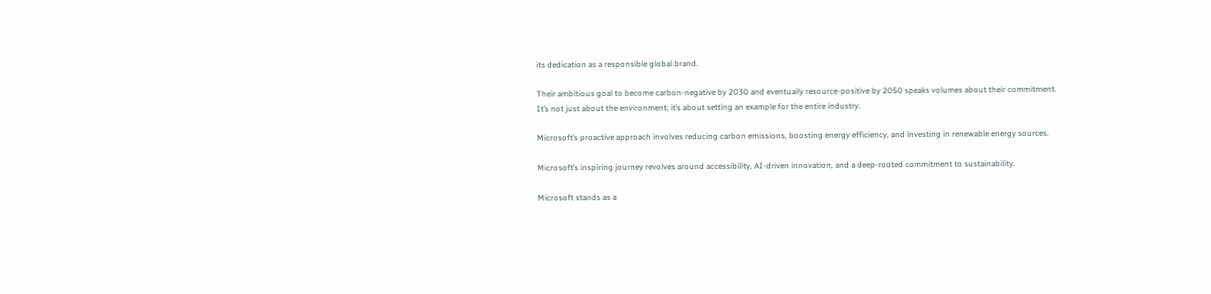its dedication as a responsible global brand.

Their ambitious goal to become carbon-negative by 2030 and eventually resource-positive by 2050 speaks volumes about their commitment. It’s not just about the environment; it’s about setting an example for the entire industry.

Microsoft’s proactive approach involves reducing carbon emissions, boosting energy efficiency, and investing in renewable energy sources.

Microsoft’s inspiring journey revolves around accessibility, AI-driven innovation, and a deep-rooted commitment to sustainability.

Microsoft stands as a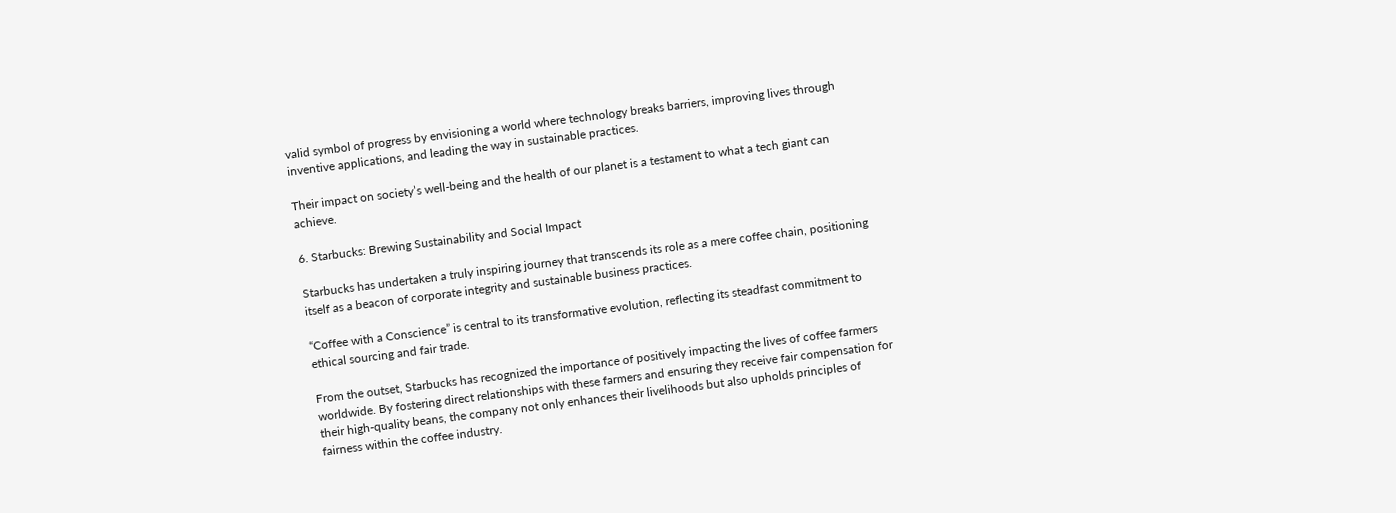valid symbol of progress by envisioning a world where technology breaks barriers, improving lives through inventive applications, and leading the way in sustainable practices.

Their impact on society’s well-being and the health of our planet is a testament to what a tech giant can achieve.

6. Starbucks: Brewing Sustainability and Social Impact

Starbucks has undertaken a truly inspiring journey that transcends its role as a mere coffee chain, positioning itself as a beacon of corporate integrity and sustainable business practices.

“Coffee with a Conscience” is central to its transformative evolution, reflecting its steadfast commitment to ethical sourcing and fair trade.

From the outset, Starbucks has recognized the importance of positively impacting the lives of coffee farmers worldwide. By fostering direct relationships with these farmers and ensuring they receive fair compensation for their high-quality beans, the company not only enhances their livelihoods but also upholds principles of fairness within the coffee industry.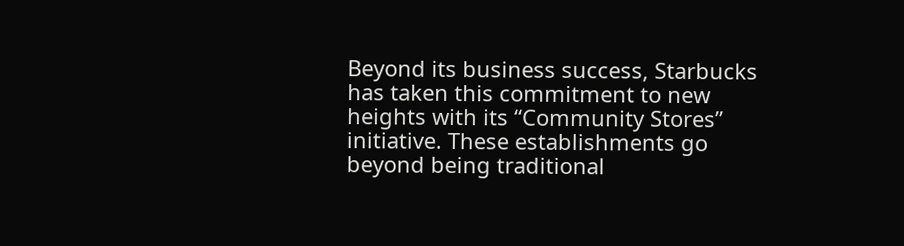Beyond its business success, Starbucks has taken this commitment to new heights with its “Community Stores” initiative. These establishments go beyond being traditional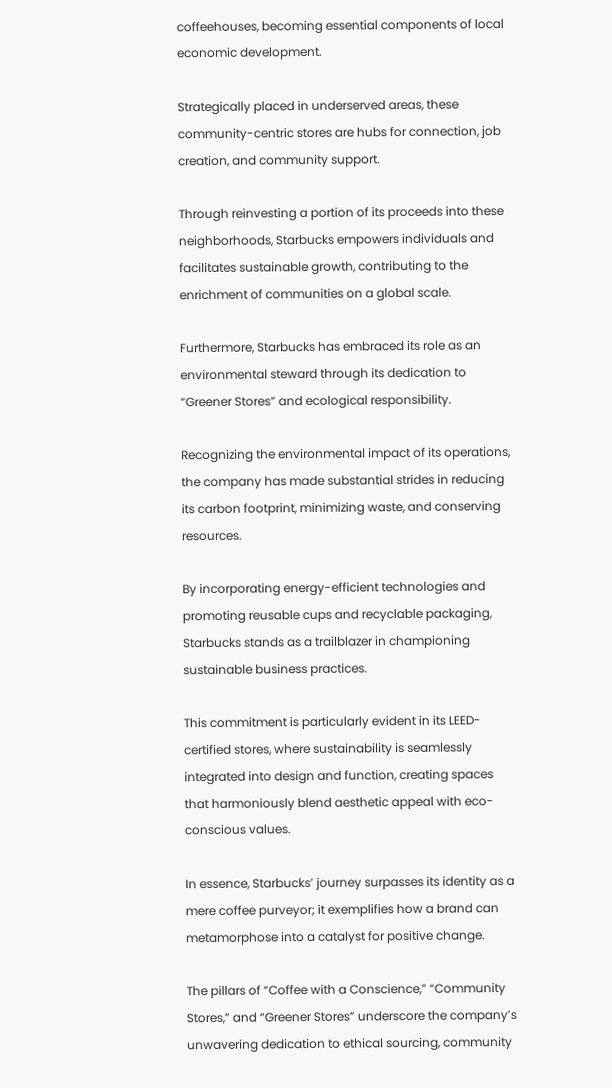coffeehouses, becoming essential components of local economic development.

Strategically placed in underserved areas, these community-centric stores are hubs for connection, job creation, and community support.

Through reinvesting a portion of its proceeds into these neighborhoods, Starbucks empowers individuals and facilitates sustainable growth, contributing to the enrichment of communities on a global scale.

Furthermore, Starbucks has embraced its role as an environmental steward through its dedication to “Greener Stores” and ecological responsibility.

Recognizing the environmental impact of its operations, the company has made substantial strides in reducing its carbon footprint, minimizing waste, and conserving resources.

By incorporating energy-efficient technologies and promoting reusable cups and recyclable packaging, Starbucks stands as a trailblazer in championing sustainable business practices.

This commitment is particularly evident in its LEED-certified stores, where sustainability is seamlessly integrated into design and function, creating spaces that harmoniously blend aesthetic appeal with eco-conscious values.

In essence, Starbucks’ journey surpasses its identity as a mere coffee purveyor; it exemplifies how a brand can metamorphose into a catalyst for positive change.

The pillars of “Coffee with a Conscience,” “Community Stores,” and “Greener Stores” underscore the company’s unwavering dedication to ethical sourcing, community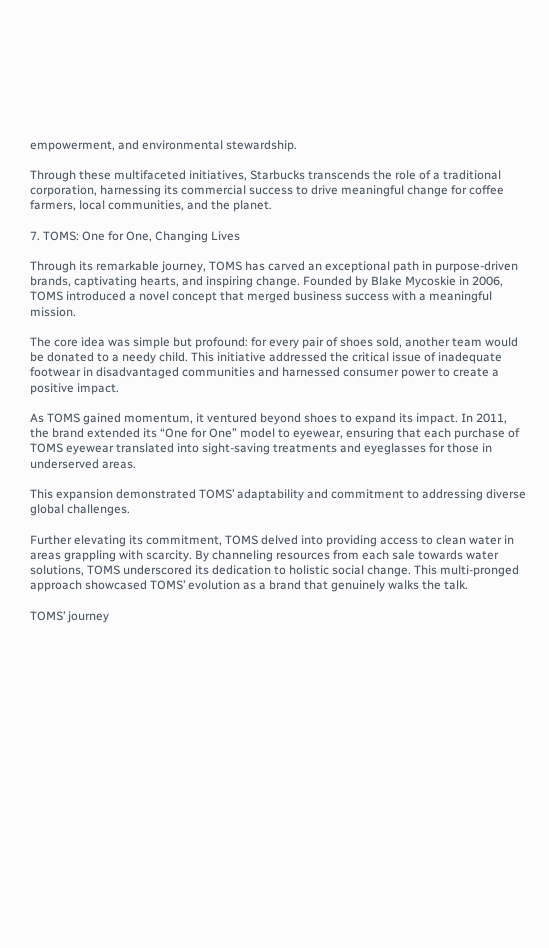empowerment, and environmental stewardship.

Through these multifaceted initiatives, Starbucks transcends the role of a traditional corporation, harnessing its commercial success to drive meaningful change for coffee farmers, local communities, and the planet.

7. TOMS: One for One, Changing Lives

Through its remarkable journey, TOMS has carved an exceptional path in purpose-driven brands, captivating hearts, and inspiring change. Founded by Blake Mycoskie in 2006, TOMS introduced a novel concept that merged business success with a meaningful mission.

The core idea was simple but profound: for every pair of shoes sold, another team would be donated to a needy child. This initiative addressed the critical issue of inadequate footwear in disadvantaged communities and harnessed consumer power to create a positive impact.

As TOMS gained momentum, it ventured beyond shoes to expand its impact. In 2011, the brand extended its “One for One” model to eyewear, ensuring that each purchase of TOMS eyewear translated into sight-saving treatments and eyeglasses for those in underserved areas.

This expansion demonstrated TOMS’ adaptability and commitment to addressing diverse global challenges.

Further elevating its commitment, TOMS delved into providing access to clean water in areas grappling with scarcity. By channeling resources from each sale towards water solutions, TOMS underscored its dedication to holistic social change. This multi-pronged approach showcased TOMS’ evolution as a brand that genuinely walks the talk.

TOMS’ journey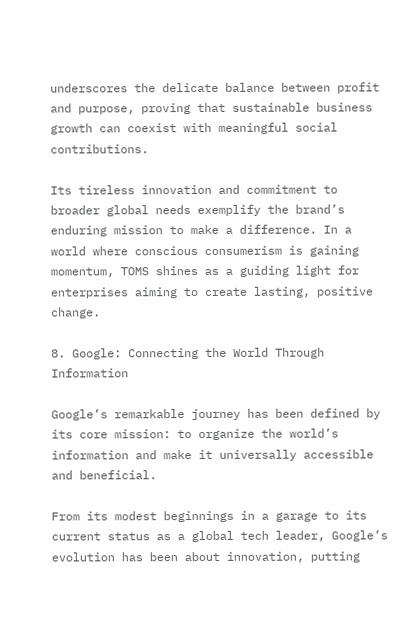underscores the delicate balance between profit and purpose, proving that sustainable business growth can coexist with meaningful social contributions.

Its tireless innovation and commitment to broader global needs exemplify the brand’s enduring mission to make a difference. In a world where conscious consumerism is gaining momentum, TOMS shines as a guiding light for enterprises aiming to create lasting, positive change.

8. Google: Connecting the World Through Information

Google’s remarkable journey has been defined by its core mission: to organize the world’s information and make it universally accessible and beneficial.

From its modest beginnings in a garage to its current status as a global tech leader, Google’s evolution has been about innovation, putting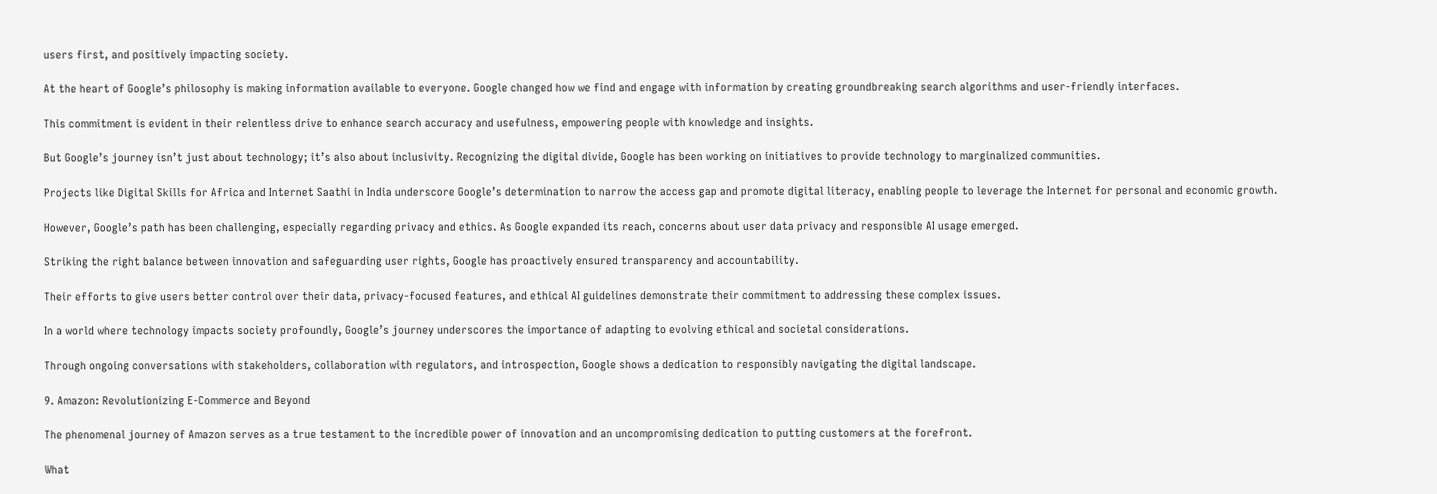users first, and positively impacting society.

At the heart of Google’s philosophy is making information available to everyone. Google changed how we find and engage with information by creating groundbreaking search algorithms and user-friendly interfaces.

This commitment is evident in their relentless drive to enhance search accuracy and usefulness, empowering people with knowledge and insights.

But Google’s journey isn’t just about technology; it’s also about inclusivity. Recognizing the digital divide, Google has been working on initiatives to provide technology to marginalized communities.

Projects like Digital Skills for Africa and Internet Saathi in India underscore Google’s determination to narrow the access gap and promote digital literacy, enabling people to leverage the Internet for personal and economic growth.

However, Google’s path has been challenging, especially regarding privacy and ethics. As Google expanded its reach, concerns about user data privacy and responsible AI usage emerged.

Striking the right balance between innovation and safeguarding user rights, Google has proactively ensured transparency and accountability.

Their efforts to give users better control over their data, privacy-focused features, and ethical AI guidelines demonstrate their commitment to addressing these complex issues.

In a world where technology impacts society profoundly, Google’s journey underscores the importance of adapting to evolving ethical and societal considerations.

Through ongoing conversations with stakeholders, collaboration with regulators, and introspection, Google shows a dedication to responsibly navigating the digital landscape.

9. Amazon: Revolutionizing E-Commerce and Beyond

The phenomenal journey of Amazon serves as a true testament to the incredible power of innovation and an uncompromising dedication to putting customers at the forefront.

What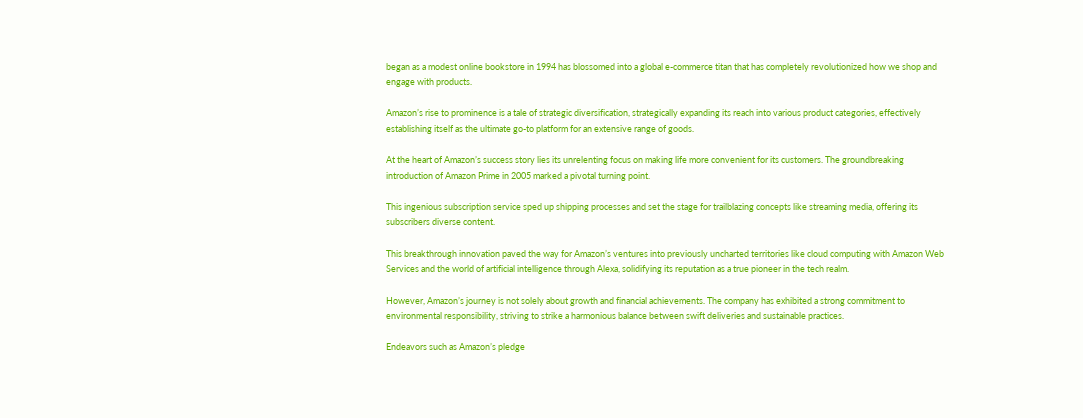began as a modest online bookstore in 1994 has blossomed into a global e-commerce titan that has completely revolutionized how we shop and engage with products.

Amazon’s rise to prominence is a tale of strategic diversification, strategically expanding its reach into various product categories, effectively establishing itself as the ultimate go-to platform for an extensive range of goods.

At the heart of Amazon’s success story lies its unrelenting focus on making life more convenient for its customers. The groundbreaking introduction of Amazon Prime in 2005 marked a pivotal turning point.

This ingenious subscription service sped up shipping processes and set the stage for trailblazing concepts like streaming media, offering its subscribers diverse content.

This breakthrough innovation paved the way for Amazon’s ventures into previously uncharted territories like cloud computing with Amazon Web Services and the world of artificial intelligence through Alexa, solidifying its reputation as a true pioneer in the tech realm.

However, Amazon’s journey is not solely about growth and financial achievements. The company has exhibited a strong commitment to environmental responsibility, striving to strike a harmonious balance between swift deliveries and sustainable practices.

Endeavors such as Amazon’s pledge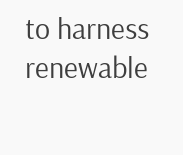to harness renewable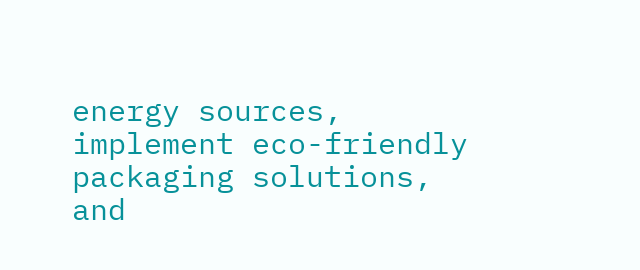energy sources, implement eco-friendly packaging solutions, and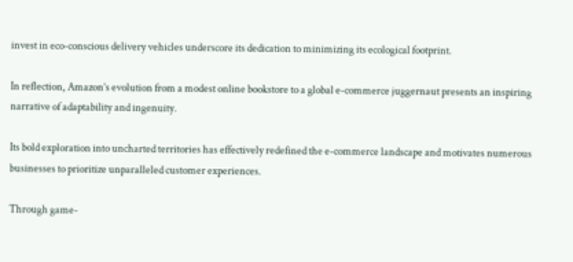invest in eco-conscious delivery vehicles underscore its dedication to minimizing its ecological footprint.

In reflection, Amazon’s evolution from a modest online bookstore to a global e-commerce juggernaut presents an inspiring narrative of adaptability and ingenuity.

Its bold exploration into uncharted territories has effectively redefined the e-commerce landscape and motivates numerous businesses to prioritize unparalleled customer experiences.

Through game-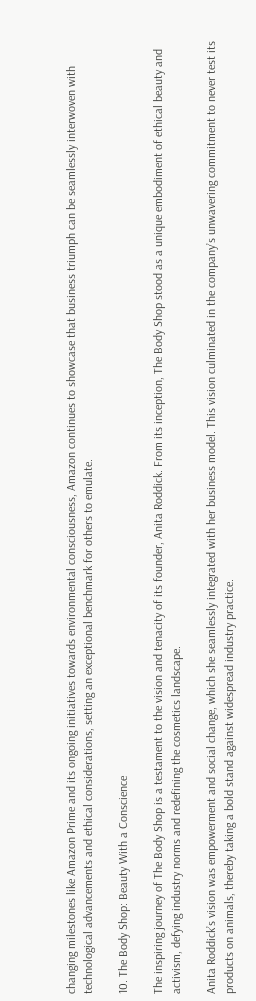changing milestones like Amazon Prime and its ongoing initiatives towards environmental consciousness, Amazon continues to showcase that business triumph can be seamlessly interwoven with technological advancements and ethical considerations, setting an exceptional benchmark for others to emulate.

10. The Body Shop: Beauty With a Conscience

The inspiring journey of The Body Shop is a testament to the vision and tenacity of its founder, Anita Roddick. From its inception, The Body Shop stood as a unique embodiment of ethical beauty and activism, defying industry norms and redefining the cosmetics landscape.

Anita Roddick’s vision was empowerment and social change, which she seamlessly integrated with her business model. This vision culminated in the company’s unwavering commitment to never test its products on animals, thereby taking a bold stand against widespread industry practice.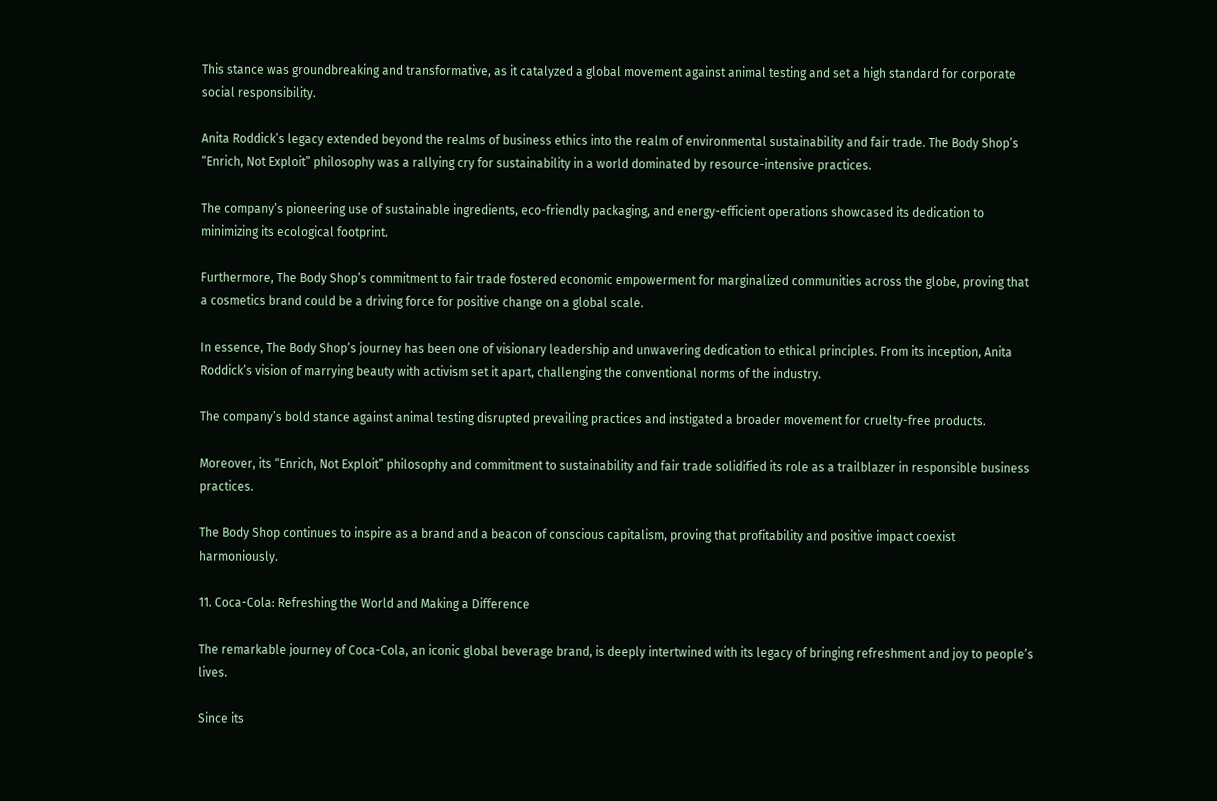This stance was groundbreaking and transformative, as it catalyzed a global movement against animal testing and set a high standard for corporate social responsibility.

Anita Roddick’s legacy extended beyond the realms of business ethics into the realm of environmental sustainability and fair trade. The Body Shop’s “Enrich, Not Exploit” philosophy was a rallying cry for sustainability in a world dominated by resource-intensive practices.

The company’s pioneering use of sustainable ingredients, eco-friendly packaging, and energy-efficient operations showcased its dedication to minimizing its ecological footprint.

Furthermore, The Body Shop’s commitment to fair trade fostered economic empowerment for marginalized communities across the globe, proving that a cosmetics brand could be a driving force for positive change on a global scale.

In essence, The Body Shop’s journey has been one of visionary leadership and unwavering dedication to ethical principles. From its inception, Anita Roddick’s vision of marrying beauty with activism set it apart, challenging the conventional norms of the industry.

The company’s bold stance against animal testing disrupted prevailing practices and instigated a broader movement for cruelty-free products.

Moreover, its “Enrich, Not Exploit” philosophy and commitment to sustainability and fair trade solidified its role as a trailblazer in responsible business practices.

The Body Shop continues to inspire as a brand and a beacon of conscious capitalism, proving that profitability and positive impact coexist harmoniously.

11. Coca-Cola: Refreshing the World and Making a Difference

The remarkable journey of Coca-Cola, an iconic global beverage brand, is deeply intertwined with its legacy of bringing refreshment and joy to people’s lives.

Since its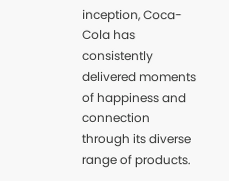inception, Coca-Cola has consistently delivered moments of happiness and connection through its diverse range of products.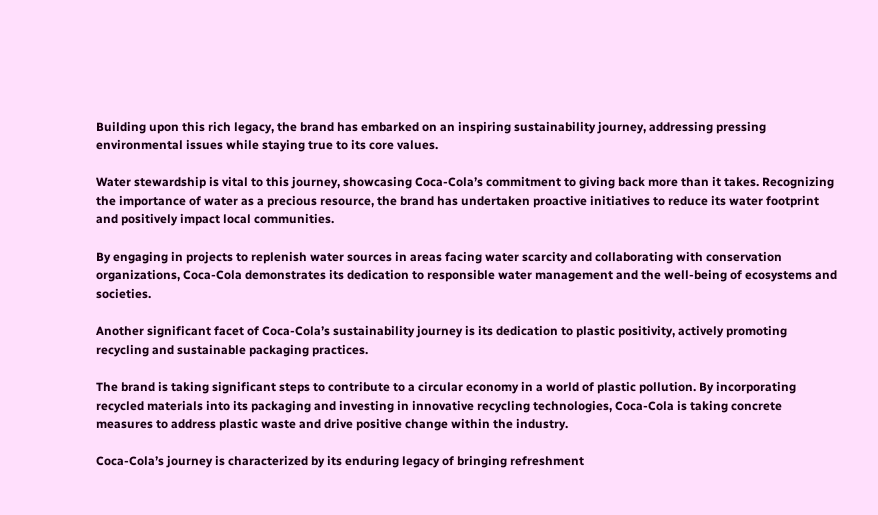Building upon this rich legacy, the brand has embarked on an inspiring sustainability journey, addressing pressing environmental issues while staying true to its core values.

Water stewardship is vital to this journey, showcasing Coca-Cola’s commitment to giving back more than it takes. Recognizing the importance of water as a precious resource, the brand has undertaken proactive initiatives to reduce its water footprint and positively impact local communities.

By engaging in projects to replenish water sources in areas facing water scarcity and collaborating with conservation organizations, Coca-Cola demonstrates its dedication to responsible water management and the well-being of ecosystems and societies.

Another significant facet of Coca-Cola’s sustainability journey is its dedication to plastic positivity, actively promoting recycling and sustainable packaging practices.

The brand is taking significant steps to contribute to a circular economy in a world of plastic pollution. By incorporating recycled materials into its packaging and investing in innovative recycling technologies, Coca-Cola is taking concrete measures to address plastic waste and drive positive change within the industry.

Coca-Cola’s journey is characterized by its enduring legacy of bringing refreshment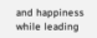and happiness while leading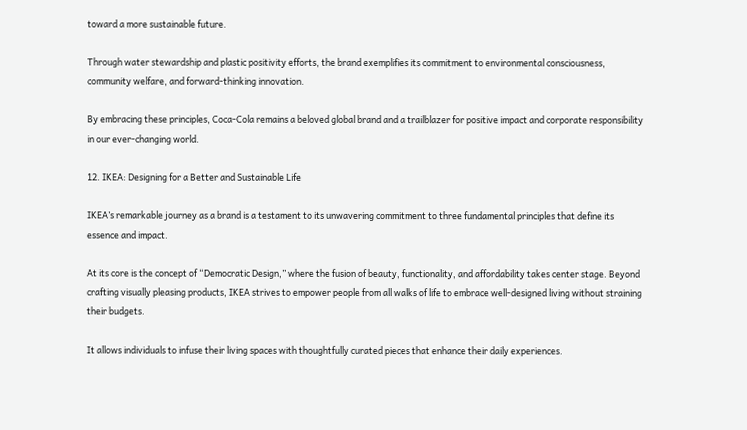toward a more sustainable future.

Through water stewardship and plastic positivity efforts, the brand exemplifies its commitment to environmental consciousness, community welfare, and forward-thinking innovation.

By embracing these principles, Coca-Cola remains a beloved global brand and a trailblazer for positive impact and corporate responsibility in our ever-changing world.

12. IKEA: Designing for a Better and Sustainable Life

IKEA’s remarkable journey as a brand is a testament to its unwavering commitment to three fundamental principles that define its essence and impact.

At its core is the concept of “Democratic Design,” where the fusion of beauty, functionality, and affordability takes center stage. Beyond crafting visually pleasing products, IKEA strives to empower people from all walks of life to embrace well-designed living without straining their budgets.

It allows individuals to infuse their living spaces with thoughtfully curated pieces that enhance their daily experiences.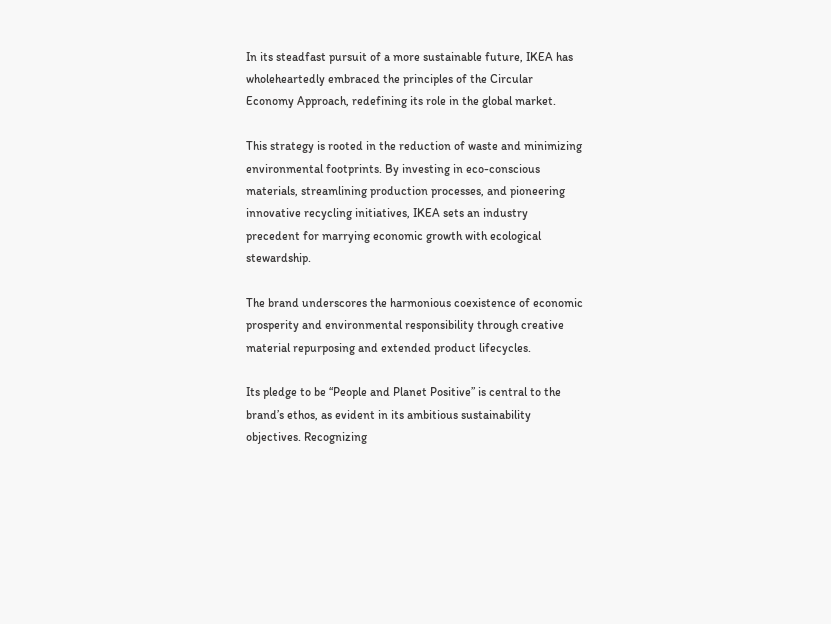In its steadfast pursuit of a more sustainable future, IKEA has wholeheartedly embraced the principles of the Circular Economy Approach, redefining its role in the global market.

This strategy is rooted in the reduction of waste and minimizing environmental footprints. By investing in eco-conscious materials, streamlining production processes, and pioneering innovative recycling initiatives, IKEA sets an industry precedent for marrying economic growth with ecological stewardship.

The brand underscores the harmonious coexistence of economic prosperity and environmental responsibility through creative material repurposing and extended product lifecycles.

Its pledge to be “People and Planet Positive” is central to the brand’s ethos, as evident in its ambitious sustainability objectives. Recognizing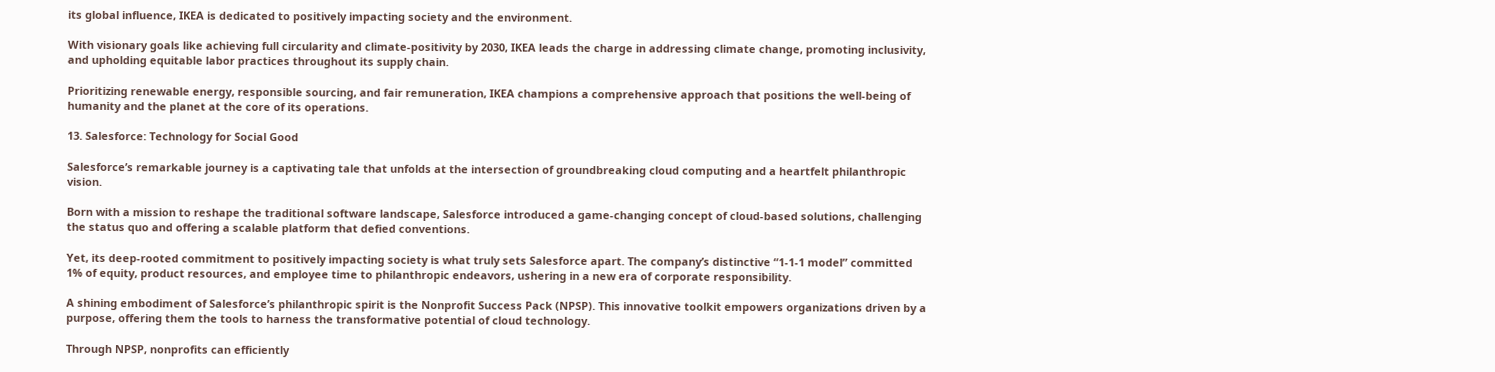its global influence, IKEA is dedicated to positively impacting society and the environment.

With visionary goals like achieving full circularity and climate-positivity by 2030, IKEA leads the charge in addressing climate change, promoting inclusivity, and upholding equitable labor practices throughout its supply chain.

Prioritizing renewable energy, responsible sourcing, and fair remuneration, IKEA champions a comprehensive approach that positions the well-being of humanity and the planet at the core of its operations.

13. Salesforce: Technology for Social Good

Salesforce’s remarkable journey is a captivating tale that unfolds at the intersection of groundbreaking cloud computing and a heartfelt philanthropic vision.

Born with a mission to reshape the traditional software landscape, Salesforce introduced a game-changing concept of cloud-based solutions, challenging the status quo and offering a scalable platform that defied conventions.

Yet, its deep-rooted commitment to positively impacting society is what truly sets Salesforce apart. The company’s distinctive “1-1-1 model” committed 1% of equity, product resources, and employee time to philanthropic endeavors, ushering in a new era of corporate responsibility.

A shining embodiment of Salesforce’s philanthropic spirit is the Nonprofit Success Pack (NPSP). This innovative toolkit empowers organizations driven by a purpose, offering them the tools to harness the transformative potential of cloud technology.

Through NPSP, nonprofits can efficiently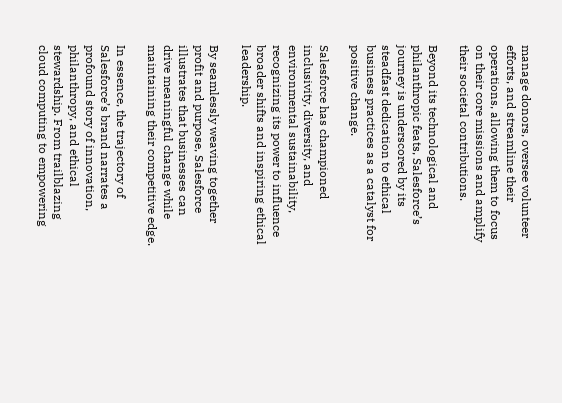manage donors, oversee volunteer efforts, and streamline their operations, allowing them to focus on their core missions and amplify their societal contributions.

Beyond its technological and philanthropic feats, Salesforce’s journey is underscored by its steadfast dedication to ethical business practices as a catalyst for positive change.

Salesforce has championed inclusivity, diversity, and environmental sustainability, recognizing its power to influence broader shifts and inspiring ethical leadership.

By seamlessly weaving together profit and purpose, Salesforce illustrates that businesses can drive meaningful change while maintaining their competitive edge.

In essence, the trajectory of Salesforce’s brand narrates a profound story of innovation, philanthropy, and ethical stewardship. From trailblazing cloud computing to empowering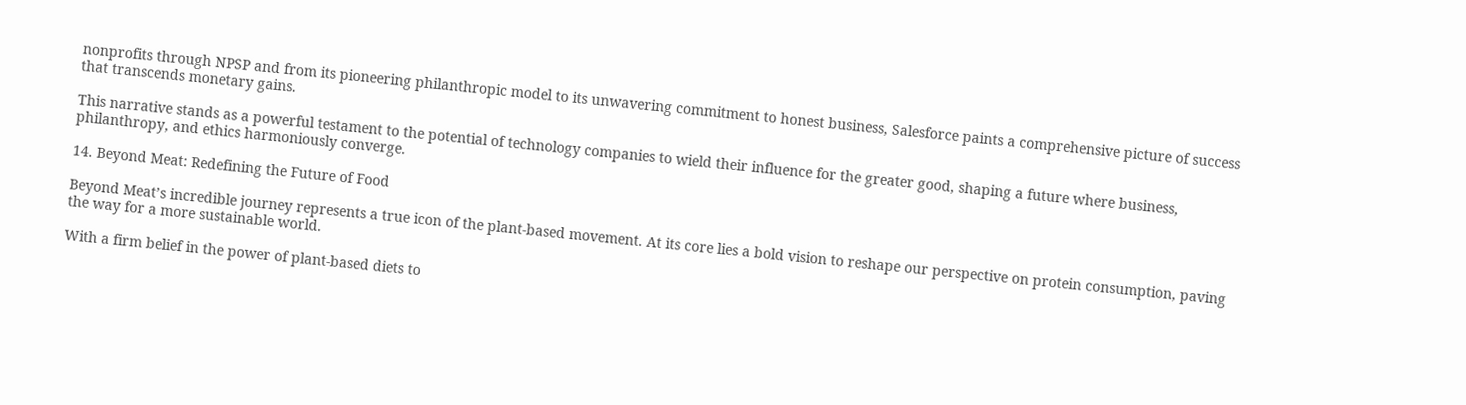nonprofits through NPSP and from its pioneering philanthropic model to its unwavering commitment to honest business, Salesforce paints a comprehensive picture of success that transcends monetary gains.

This narrative stands as a powerful testament to the potential of technology companies to wield their influence for the greater good, shaping a future where business, philanthropy, and ethics harmoniously converge.

14. Beyond Meat: Redefining the Future of Food

Beyond Meat’s incredible journey represents a true icon of the plant-based movement. At its core lies a bold vision to reshape our perspective on protein consumption, paving the way for a more sustainable world.

With a firm belief in the power of plant-based diets to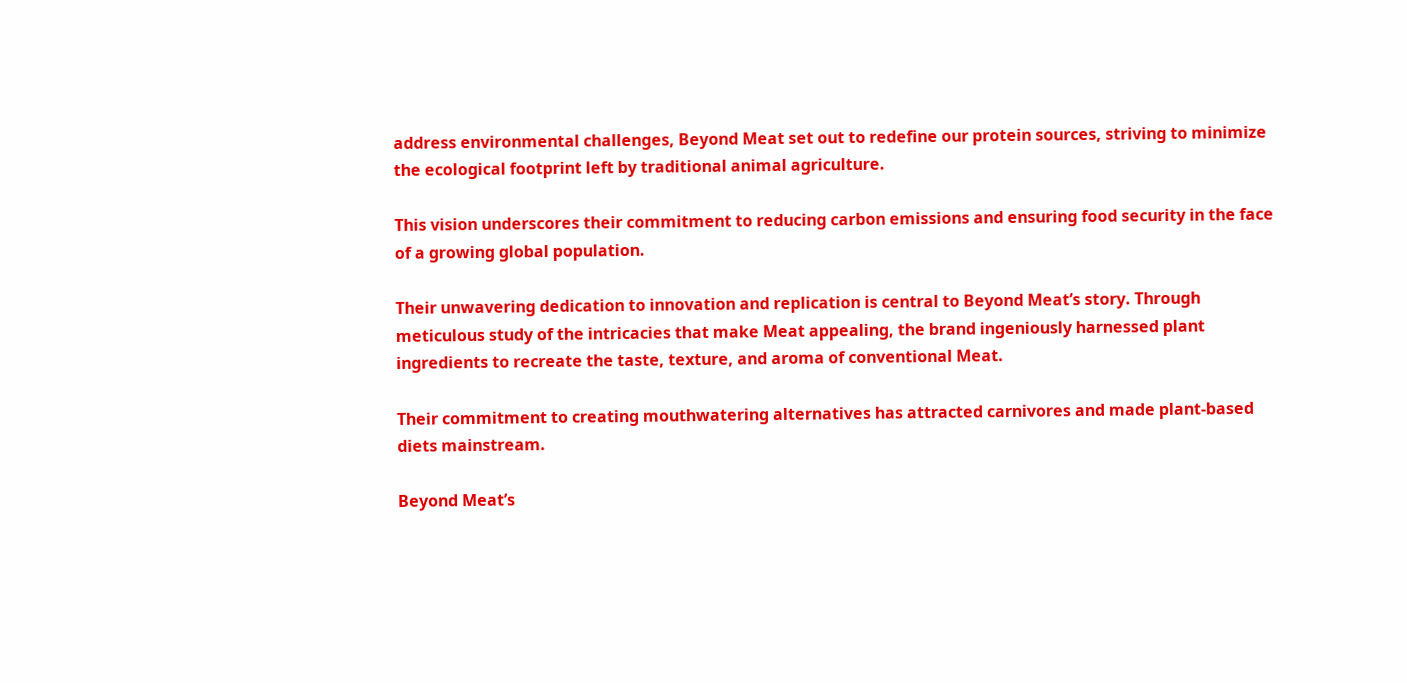address environmental challenges, Beyond Meat set out to redefine our protein sources, striving to minimize the ecological footprint left by traditional animal agriculture.

This vision underscores their commitment to reducing carbon emissions and ensuring food security in the face of a growing global population.

Their unwavering dedication to innovation and replication is central to Beyond Meat’s story. Through meticulous study of the intricacies that make Meat appealing, the brand ingeniously harnessed plant ingredients to recreate the taste, texture, and aroma of conventional Meat.

Their commitment to creating mouthwatering alternatives has attracted carnivores and made plant-based diets mainstream.

Beyond Meat’s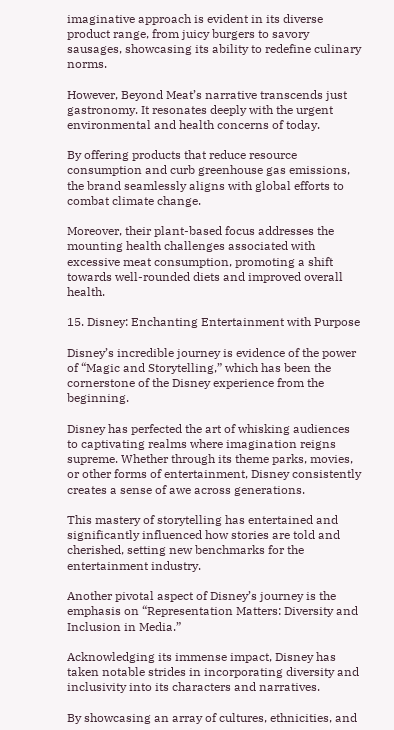imaginative approach is evident in its diverse product range, from juicy burgers to savory sausages, showcasing its ability to redefine culinary norms.

However, Beyond Meat’s narrative transcends just gastronomy. It resonates deeply with the urgent environmental and health concerns of today.

By offering products that reduce resource consumption and curb greenhouse gas emissions, the brand seamlessly aligns with global efforts to combat climate change.

Moreover, their plant-based focus addresses the mounting health challenges associated with excessive meat consumption, promoting a shift towards well-rounded diets and improved overall health.

15. Disney: Enchanting Entertainment with Purpose

Disney’s incredible journey is evidence of the power of “Magic and Storytelling,” which has been the cornerstone of the Disney experience from the beginning.

Disney has perfected the art of whisking audiences to captivating realms where imagination reigns supreme. Whether through its theme parks, movies, or other forms of entertainment, Disney consistently creates a sense of awe across generations.

This mastery of storytelling has entertained and significantly influenced how stories are told and cherished, setting new benchmarks for the entertainment industry.

Another pivotal aspect of Disney’s journey is the emphasis on “Representation Matters: Diversity and Inclusion in Media.”

Acknowledging its immense impact, Disney has taken notable strides in incorporating diversity and inclusivity into its characters and narratives.

By showcasing an array of cultures, ethnicities, and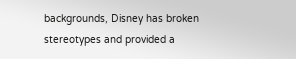backgrounds, Disney has broken stereotypes and provided a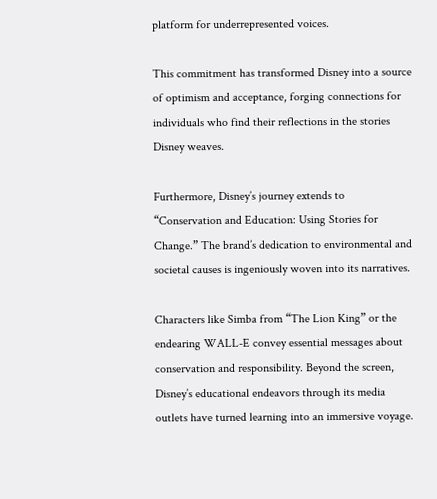platform for underrepresented voices.

This commitment has transformed Disney into a source of optimism and acceptance, forging connections for individuals who find their reflections in the stories Disney weaves.

Furthermore, Disney’s journey extends to “Conservation and Education: Using Stories for Change.” The brand’s dedication to environmental and societal causes is ingeniously woven into its narratives.

Characters like Simba from “The Lion King” or the endearing WALL-E convey essential messages about conservation and responsibility. Beyond the screen, Disney’s educational endeavors through its media outlets have turned learning into an immersive voyage.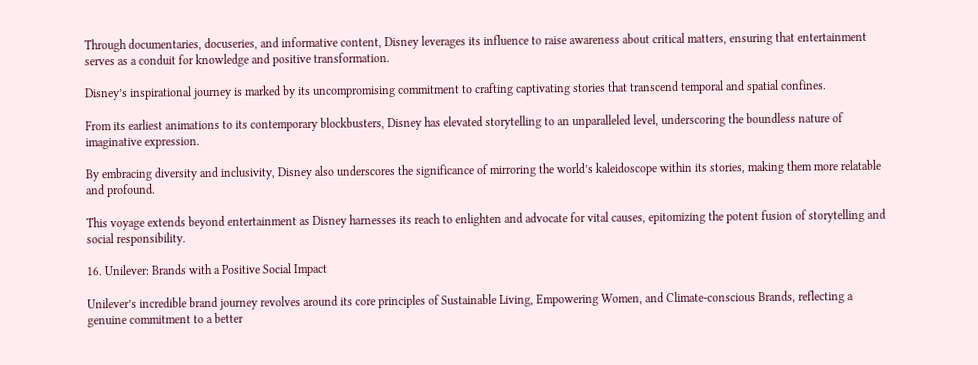Through documentaries, docuseries, and informative content, Disney leverages its influence to raise awareness about critical matters, ensuring that entertainment serves as a conduit for knowledge and positive transformation.

Disney’s inspirational journey is marked by its uncompromising commitment to crafting captivating stories that transcend temporal and spatial confines.

From its earliest animations to its contemporary blockbusters, Disney has elevated storytelling to an unparalleled level, underscoring the boundless nature of imaginative expression.

By embracing diversity and inclusivity, Disney also underscores the significance of mirroring the world’s kaleidoscope within its stories, making them more relatable and profound.

This voyage extends beyond entertainment as Disney harnesses its reach to enlighten and advocate for vital causes, epitomizing the potent fusion of storytelling and social responsibility.

16. Unilever: Brands with a Positive Social Impact

Unilever’s incredible brand journey revolves around its core principles of Sustainable Living, Empowering Women, and Climate-conscious Brands, reflecting a genuine commitment to a better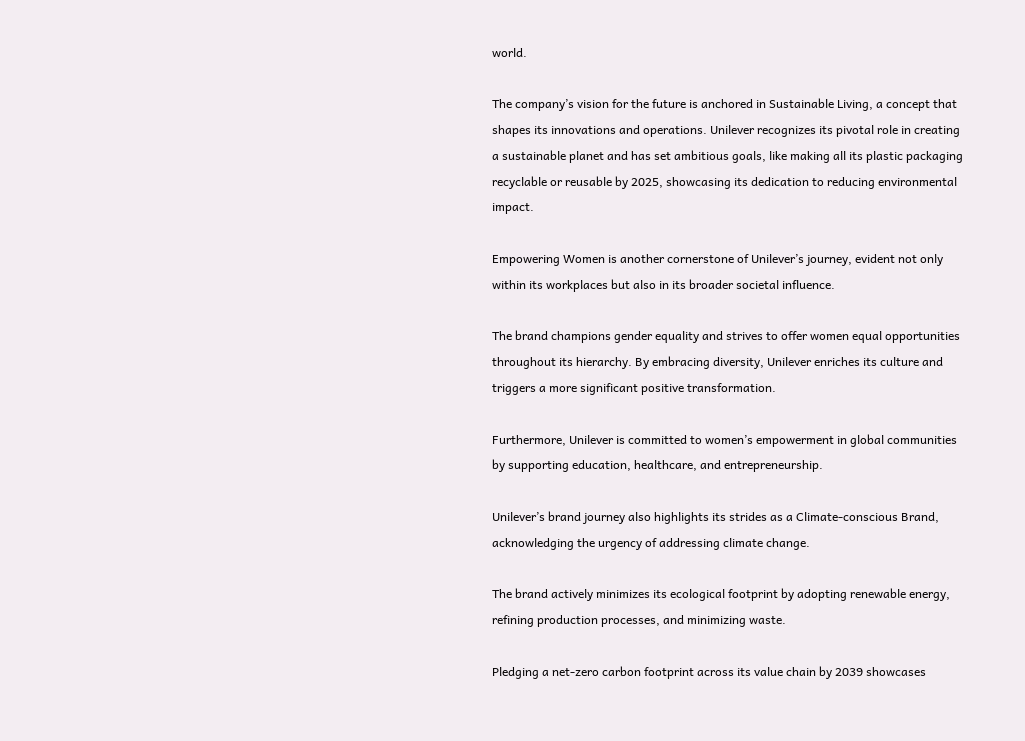world.

The company’s vision for the future is anchored in Sustainable Living, a concept that shapes its innovations and operations. Unilever recognizes its pivotal role in creating a sustainable planet and has set ambitious goals, like making all its plastic packaging recyclable or reusable by 2025, showcasing its dedication to reducing environmental impact.

Empowering Women is another cornerstone of Unilever’s journey, evident not only within its workplaces but also in its broader societal influence.

The brand champions gender equality and strives to offer women equal opportunities throughout its hierarchy. By embracing diversity, Unilever enriches its culture and triggers a more significant positive transformation.

Furthermore, Unilever is committed to women’s empowerment in global communities by supporting education, healthcare, and entrepreneurship.

Unilever’s brand journey also highlights its strides as a Climate-conscious Brand, acknowledging the urgency of addressing climate change.

The brand actively minimizes its ecological footprint by adopting renewable energy, refining production processes, and minimizing waste.

Pledging a net-zero carbon footprint across its value chain by 2039 showcases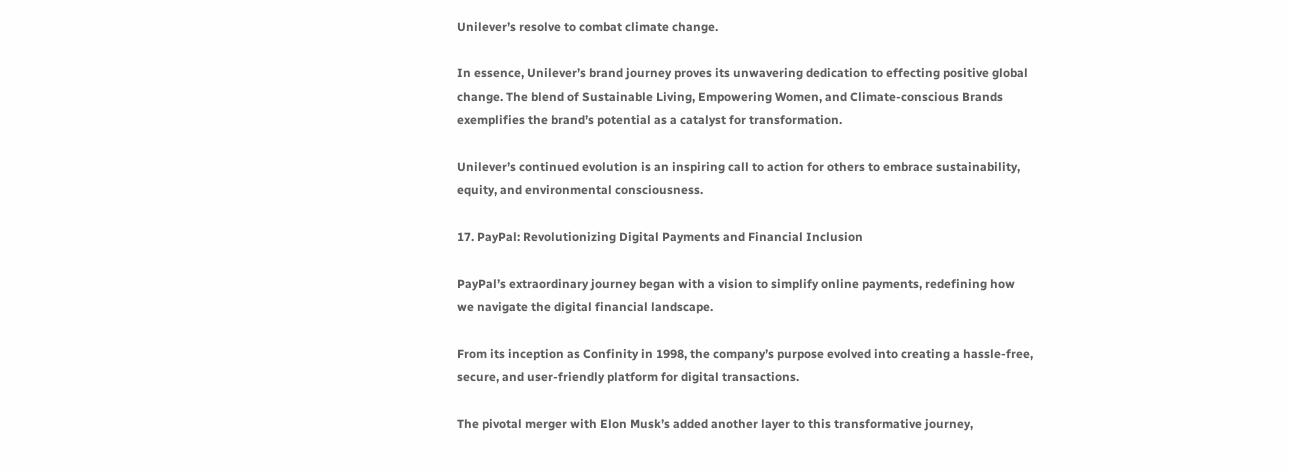Unilever’s resolve to combat climate change.

In essence, Unilever’s brand journey proves its unwavering dedication to effecting positive global change. The blend of Sustainable Living, Empowering Women, and Climate-conscious Brands exemplifies the brand’s potential as a catalyst for transformation.

Unilever’s continued evolution is an inspiring call to action for others to embrace sustainability, equity, and environmental consciousness.

17. PayPal: Revolutionizing Digital Payments and Financial Inclusion

PayPal’s extraordinary journey began with a vision to simplify online payments, redefining how we navigate the digital financial landscape.

From its inception as Confinity in 1998, the company’s purpose evolved into creating a hassle-free, secure, and user-friendly platform for digital transactions.

The pivotal merger with Elon Musk’s added another layer to this transformative journey,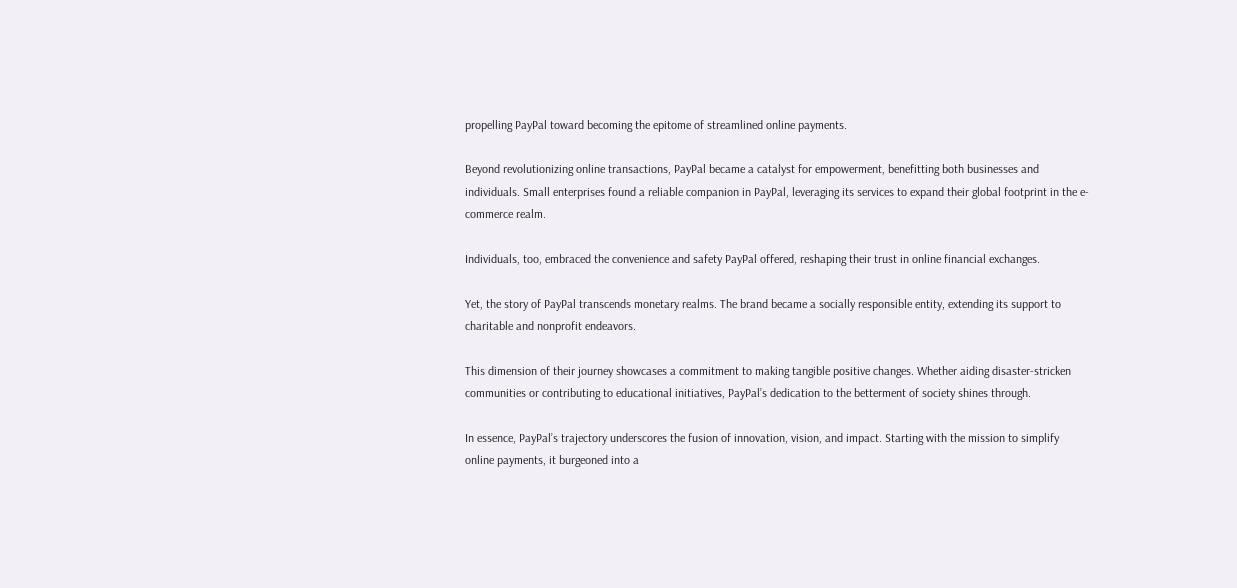propelling PayPal toward becoming the epitome of streamlined online payments.

Beyond revolutionizing online transactions, PayPal became a catalyst for empowerment, benefitting both businesses and individuals. Small enterprises found a reliable companion in PayPal, leveraging its services to expand their global footprint in the e-commerce realm.

Individuals, too, embraced the convenience and safety PayPal offered, reshaping their trust in online financial exchanges.

Yet, the story of PayPal transcends monetary realms. The brand became a socially responsible entity, extending its support to charitable and nonprofit endeavors.

This dimension of their journey showcases a commitment to making tangible positive changes. Whether aiding disaster-stricken communities or contributing to educational initiatives, PayPal’s dedication to the betterment of society shines through.

In essence, PayPal’s trajectory underscores the fusion of innovation, vision, and impact. Starting with the mission to simplify online payments, it burgeoned into a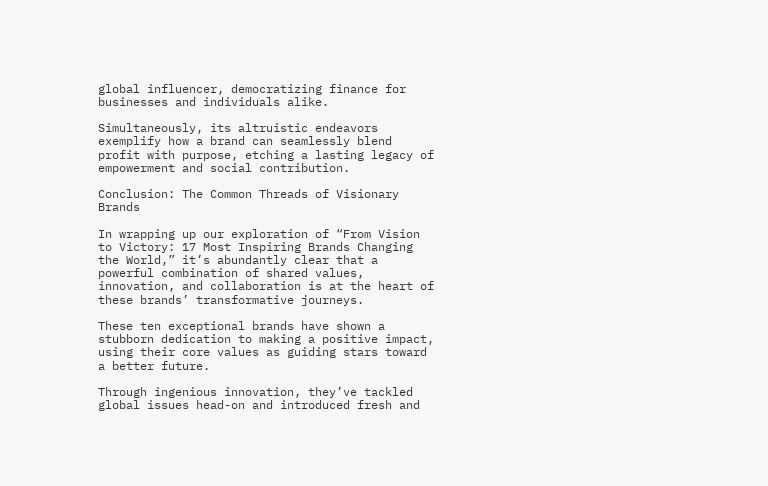global influencer, democratizing finance for businesses and individuals alike.

Simultaneously, its altruistic endeavors exemplify how a brand can seamlessly blend profit with purpose, etching a lasting legacy of empowerment and social contribution.

Conclusion: The Common Threads of Visionary Brands

In wrapping up our exploration of “From Vision to Victory: 17 Most Inspiring Brands Changing the World,” it’s abundantly clear that a powerful combination of shared values, innovation, and collaboration is at the heart of these brands’ transformative journeys.

These ten exceptional brands have shown a stubborn dedication to making a positive impact, using their core values as guiding stars toward a better future.

Through ingenious innovation, they’ve tackled global issues head-on and introduced fresh and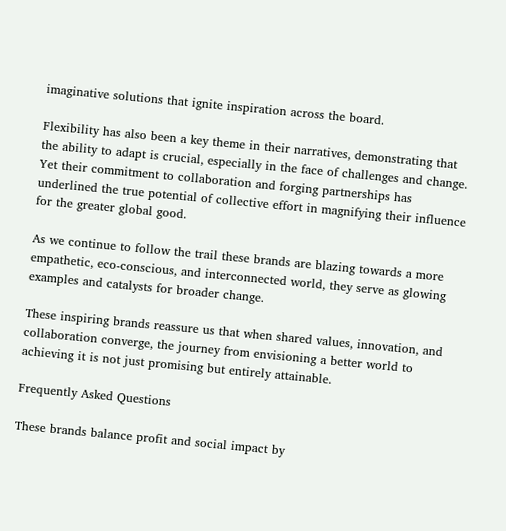imaginative solutions that ignite inspiration across the board.

Flexibility has also been a key theme in their narratives, demonstrating that the ability to adapt is crucial, especially in the face of challenges and change. Yet their commitment to collaboration and forging partnerships has underlined the true potential of collective effort in magnifying their influence for the greater global good.

As we continue to follow the trail these brands are blazing towards a more empathetic, eco-conscious, and interconnected world, they serve as glowing examples and catalysts for broader change.

These inspiring brands reassure us that when shared values, innovation, and collaboration converge, the journey from envisioning a better world to achieving it is not just promising but entirely attainable.

Frequently Asked Questions

These brands balance profit and social impact by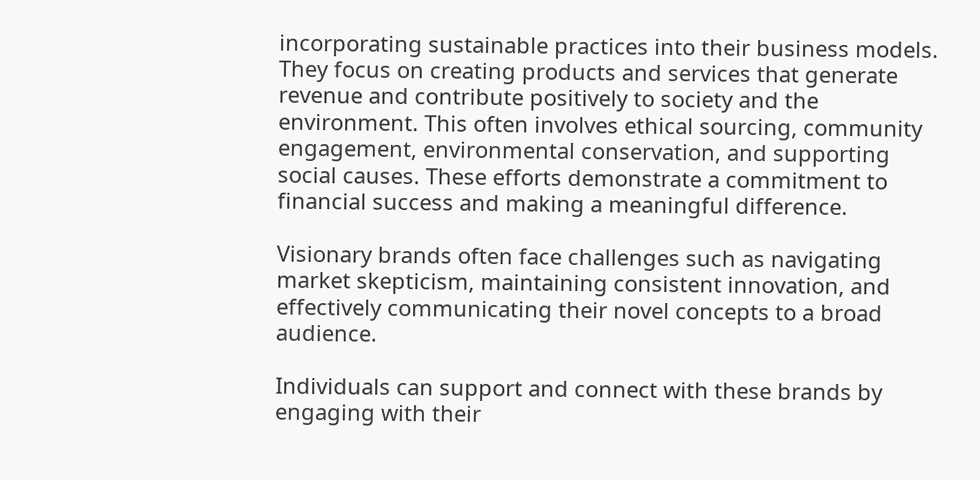incorporating sustainable practices into their business models. They focus on creating products and services that generate revenue and contribute positively to society and the environment. This often involves ethical sourcing, community engagement, environmental conservation, and supporting social causes. These efforts demonstrate a commitment to financial success and making a meaningful difference.

Visionary brands often face challenges such as navigating market skepticism, maintaining consistent innovation, and effectively communicating their novel concepts to a broad audience.

Individuals can support and connect with these brands by engaging with their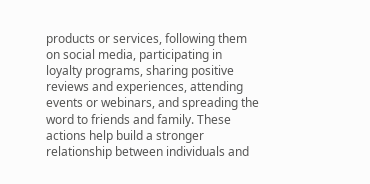products or services, following them on social media, participating in loyalty programs, sharing positive reviews and experiences, attending events or webinars, and spreading the word to friends and family. These actions help build a stronger relationship between individuals and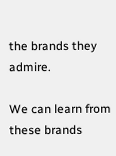the brands they admire.

We can learn from these brands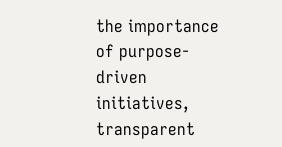the importance of purpose-driven initiatives, transparent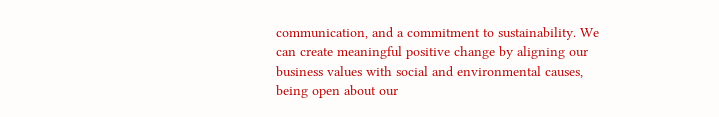communication, and a commitment to sustainability. We can create meaningful positive change by aligning our business values with social and environmental causes, being open about our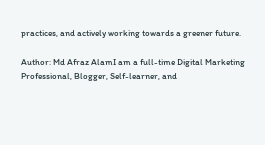practices, and actively working towards a greener future.

Author: Md Afraz AlamI am a full-time Digital Marketing Professional, Blogger, Self-learner, and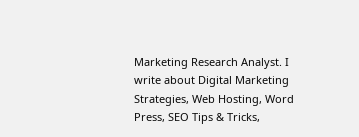Marketing Research Analyst. I write about Digital Marketing Strategies, Web Hosting, Word Press, SEO Tips & Tricks,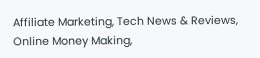Affiliate Marketing, Tech News & Reviews, Online Money Making,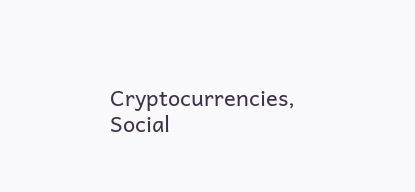Cryptocurrencies, Social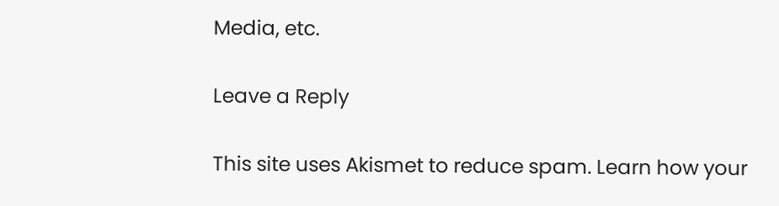Media, etc.

Leave a Reply

This site uses Akismet to reduce spam. Learn how your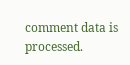comment data is processed.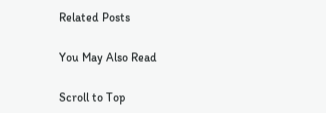Related Posts

You May Also Read

Scroll to Top